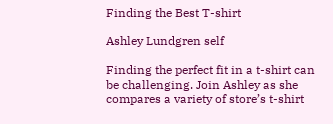Finding the Best T-shirt

Ashley Lundgren self

Finding the perfect fit in a t-shirt can be challenging. Join Ashley as she compares a variety of store’s t-shirt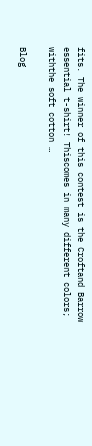fits. The winner of this contest is the Croftand Barrow essential t-shirt! Thiscomes in many different colors; withthe soft cotton …

Blog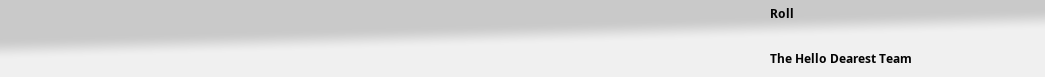Roll

The Hello Dearest Team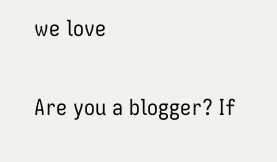we love

Are you a blogger? If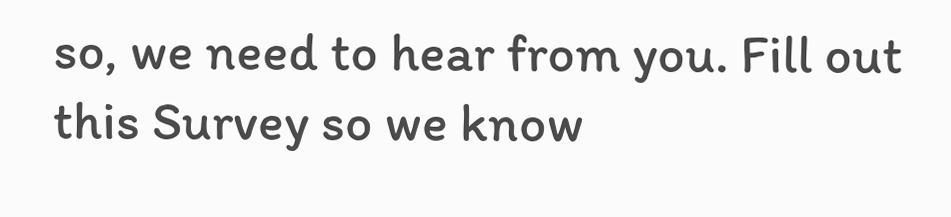so, we need to hear from you. Fill out this Survey so we know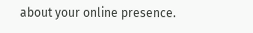about your online presence.